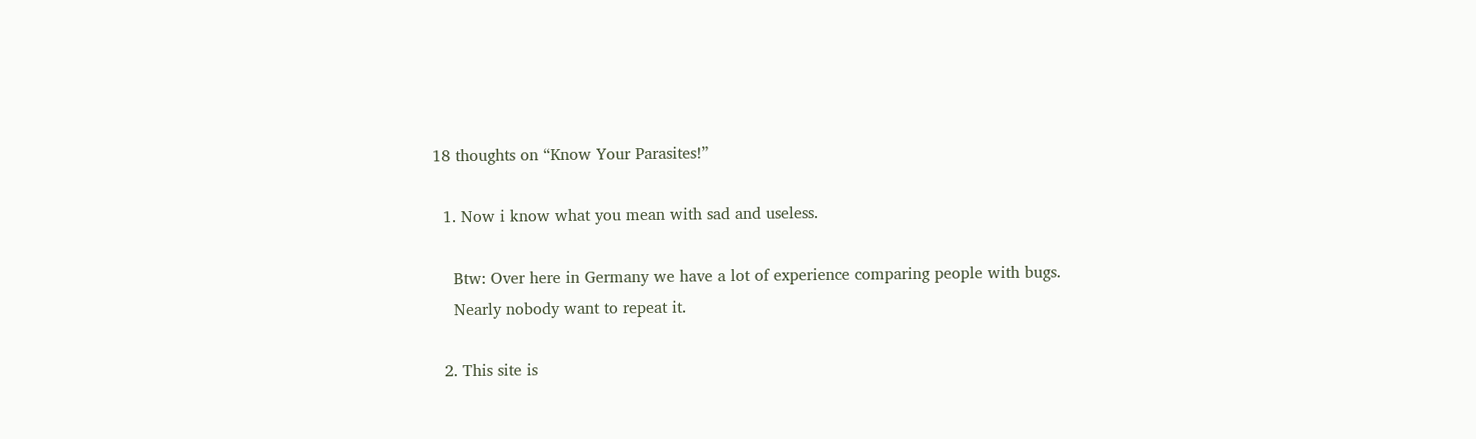18 thoughts on “Know Your Parasites!”

  1. Now i know what you mean with sad and useless.

    Btw: Over here in Germany we have a lot of experience comparing people with bugs.
    Nearly nobody want to repeat it.

  2. This site is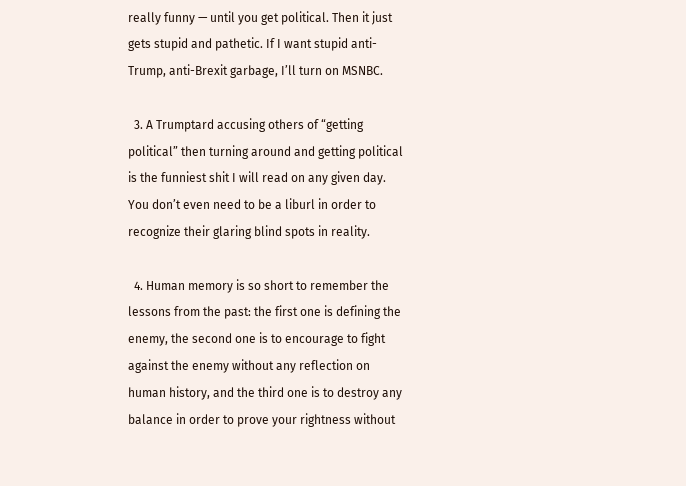really funny — until you get political. Then it just gets stupid and pathetic. If I want stupid anti-Trump, anti-Brexit garbage, I’ll turn on MSNBC.

  3. A Trumptard accusing others of “getting political” then turning around and getting political is the funniest shit I will read on any given day. You don’t even need to be a liburl in order to recognize their glaring blind spots in reality.

  4. Human memory is so short to remember the lessons from the past: the first one is defining the enemy, the second one is to encourage to fight against the enemy without any reflection on human history, and the third one is to destroy any balance in order to prove your rightness without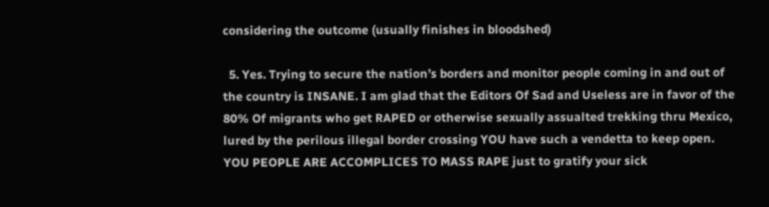considering the outcome (usually finishes in bloodshed)

  5. Yes. Trying to secure the nation’s borders and monitor people coming in and out of the country is INSANE. I am glad that the Editors Of Sad and Useless are in favor of the 80% Of migrants who get RAPED or otherwise sexually assualted trekking thru Mexico, lured by the perilous illegal border crossing YOU have such a vendetta to keep open. YOU PEOPLE ARE ACCOMPLICES TO MASS RAPE just to gratify your sick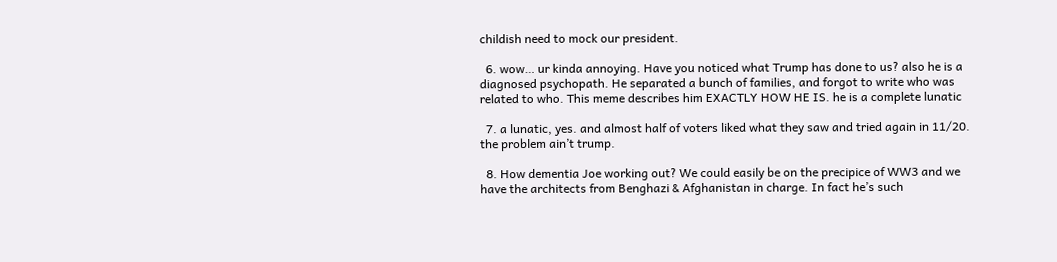childish need to mock our president.

  6. wow… ur kinda annoying. Have you noticed what Trump has done to us? also he is a diagnosed psychopath. He separated a bunch of families, and forgot to write who was related to who. This meme describes him EXACTLY HOW HE IS. he is a complete lunatic

  7. a lunatic, yes. and almost half of voters liked what they saw and tried again in 11/20. the problem ain’t trump.

  8. How dementia Joe working out? We could easily be on the precipice of WW3 and we have the architects from Benghazi & Afghanistan in charge. In fact he’s such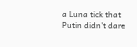a Luna tick that Putin didn’t dare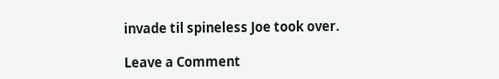invade til spineless Joe took over.

Leave a Comment